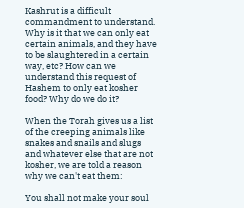Kashrut is a difficult commandment to understand. Why is it that we can only eat certain animals, and they have to be slaughtered in a certain way, etc? How can we understand this request of Hashem to only eat kosher food? Why do we do it?

When the Torah gives us a list of the creeping animals like snakes and snails and slugs and whatever else that are not kosher, we are told a reason why we can't eat them:

You shall not make your soul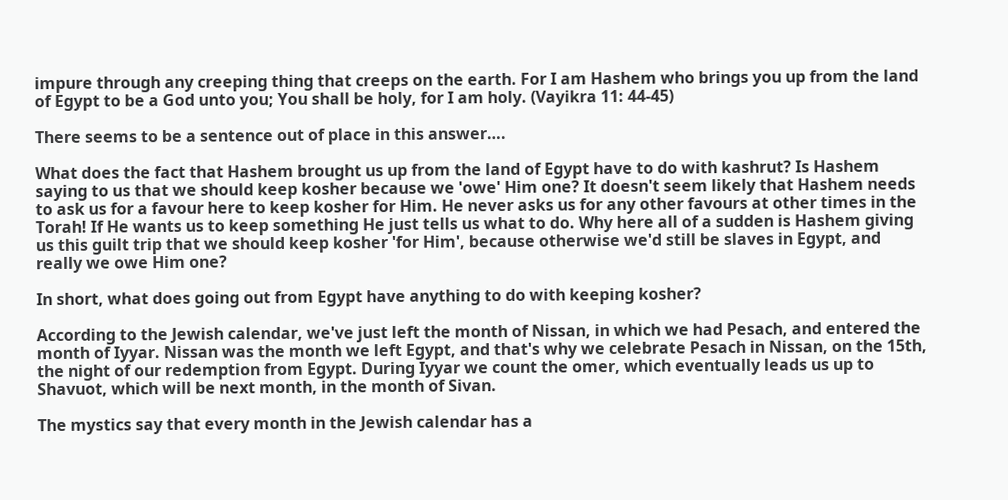impure through any creeping thing that creeps on the earth. For I am Hashem who brings you up from the land of Egypt to be a God unto you; You shall be holy, for I am holy. (Vayikra 11: 44-45)

There seems to be a sentence out of place in this answer….

What does the fact that Hashem brought us up from the land of Egypt have to do with kashrut? Is Hashem saying to us that we should keep kosher because we 'owe' Him one? It doesn't seem likely that Hashem needs to ask us for a favour here to keep kosher for Him. He never asks us for any other favours at other times in the Torah! If He wants us to keep something He just tells us what to do. Why here all of a sudden is Hashem giving us this guilt trip that we should keep kosher 'for Him', because otherwise we'd still be slaves in Egypt, and really we owe Him one?

In short, what does going out from Egypt have anything to do with keeping kosher?

According to the Jewish calendar, we've just left the month of Nissan, in which we had Pesach, and entered the month of Iyyar. Nissan was the month we left Egypt, and that's why we celebrate Pesach in Nissan, on the 15th, the night of our redemption from Egypt. During Iyyar we count the omer, which eventually leads us up to Shavuot, which will be next month, in the month of Sivan.

The mystics say that every month in the Jewish calendar has a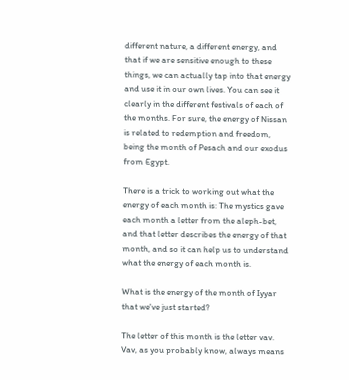different nature, a different energy, and that if we are sensitive enough to these things, we can actually tap into that energy and use it in our own lives. You can see it clearly in the different festivals of each of the months. For sure, the energy of Nissan is related to redemption and freedom, being the month of Pesach and our exodus from Egypt.

There is a trick to working out what the energy of each month is: The mystics gave each month a letter from the aleph-bet, and that letter describes the energy of that month, and so it can help us to understand what the energy of each month is.

What is the energy of the month of Iyyar that we've just started?

The letter of this month is the letter vav. Vav, as you probably know, always means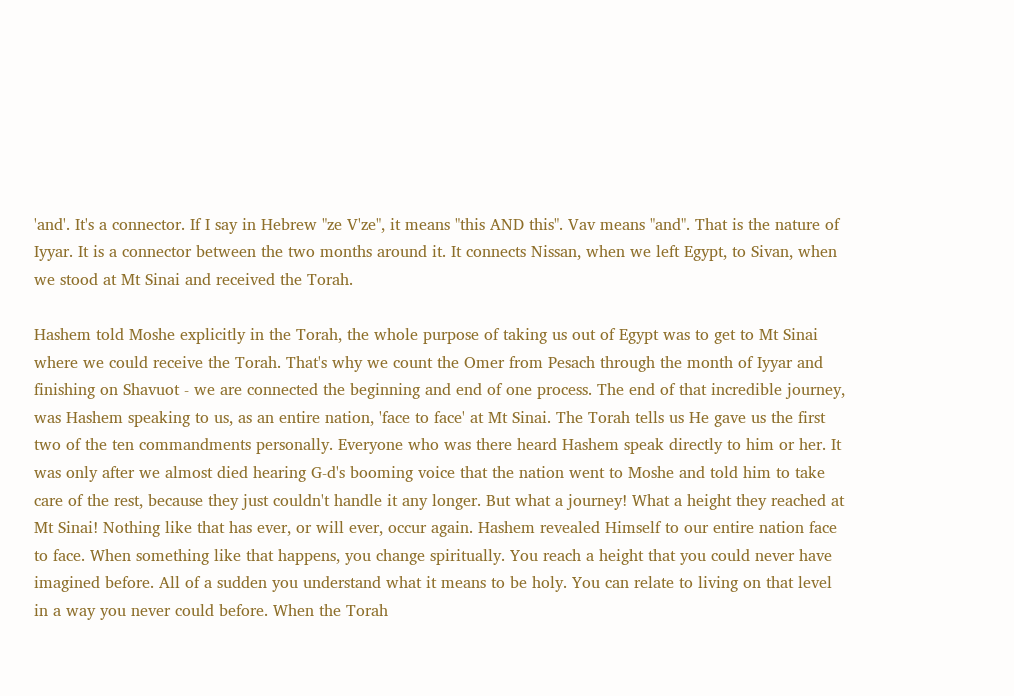'and'. It's a connector. If I say in Hebrew "ze V'ze", it means "this AND this". Vav means "and". That is the nature of Iyyar. It is a connector between the two months around it. It connects Nissan, when we left Egypt, to Sivan, when we stood at Mt Sinai and received the Torah.

Hashem told Moshe explicitly in the Torah, the whole purpose of taking us out of Egypt was to get to Mt Sinai where we could receive the Torah. That's why we count the Omer from Pesach through the month of Iyyar and finishing on Shavuot - we are connected the beginning and end of one process. The end of that incredible journey, was Hashem speaking to us, as an entire nation, 'face to face' at Mt Sinai. The Torah tells us He gave us the first two of the ten commandments personally. Everyone who was there heard Hashem speak directly to him or her. It was only after we almost died hearing G-d's booming voice that the nation went to Moshe and told him to take care of the rest, because they just couldn't handle it any longer. But what a journey! What a height they reached at Mt Sinai! Nothing like that has ever, or will ever, occur again. Hashem revealed Himself to our entire nation face to face. When something like that happens, you change spiritually. You reach a height that you could never have imagined before. All of a sudden you understand what it means to be holy. You can relate to living on that level in a way you never could before. When the Torah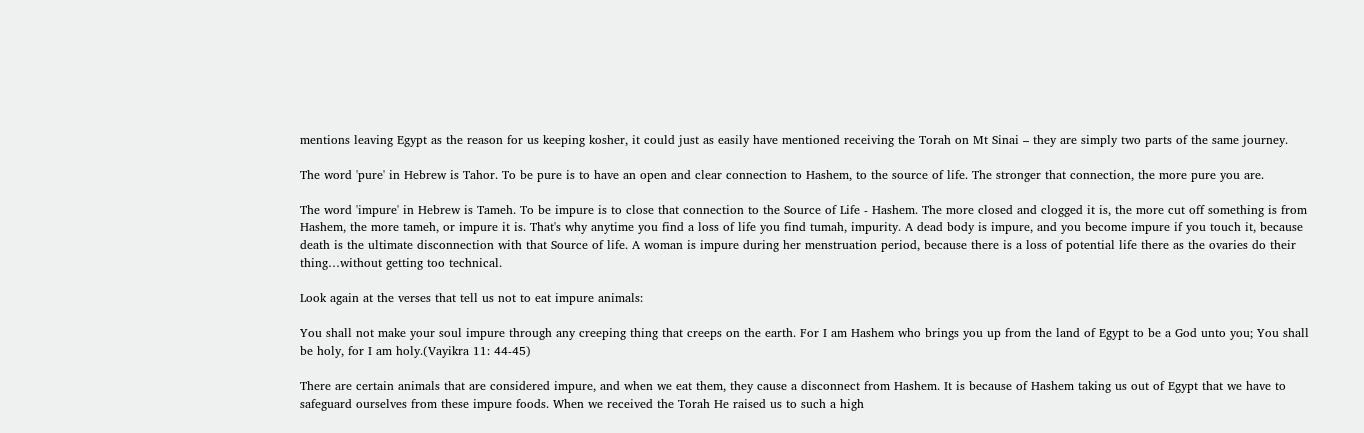mentions leaving Egypt as the reason for us keeping kosher, it could just as easily have mentioned receiving the Torah on Mt Sinai – they are simply two parts of the same journey.

The word 'pure' in Hebrew is Tahor. To be pure is to have an open and clear connection to Hashem, to the source of life. The stronger that connection, the more pure you are.

The word 'impure' in Hebrew is Tameh. To be impure is to close that connection to the Source of Life - Hashem. The more closed and clogged it is, the more cut off something is from Hashem, the more tameh, or impure it is. That's why anytime you find a loss of life you find tumah, impurity. A dead body is impure, and you become impure if you touch it, because death is the ultimate disconnection with that Source of life. A woman is impure during her menstruation period, because there is a loss of potential life there as the ovaries do their thing…without getting too technical.

Look again at the verses that tell us not to eat impure animals:

You shall not make your soul impure through any creeping thing that creeps on the earth. For I am Hashem who brings you up from the land of Egypt to be a God unto you; You shall be holy, for I am holy.(Vayikra 11: 44-45)

There are certain animals that are considered impure, and when we eat them, they cause a disconnect from Hashem. It is because of Hashem taking us out of Egypt that we have to safeguard ourselves from these impure foods. When we received the Torah He raised us to such a high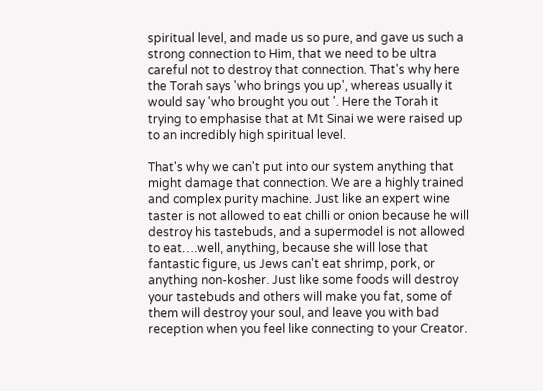spiritual level, and made us so pure, and gave us such a strong connection to Him, that we need to be ultra careful not to destroy that connection. That's why here the Torah says 'who brings you up', whereas usually it would say 'who brought you out '. Here the Torah it trying to emphasise that at Mt Sinai we were raised up to an incredibly high spiritual level.

That's why we can't put into our system anything that might damage that connection. We are a highly trained and complex purity machine. Just like an expert wine taster is not allowed to eat chilli or onion because he will destroy his tastebuds, and a supermodel is not allowed to eat….well, anything, because she will lose that fantastic figure, us Jews can't eat shrimp, pork, or anything non-kosher. Just like some foods will destroy your tastebuds and others will make you fat, some of them will destroy your soul, and leave you with bad reception when you feel like connecting to your Creator.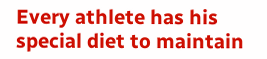Every athlete has his special diet to maintain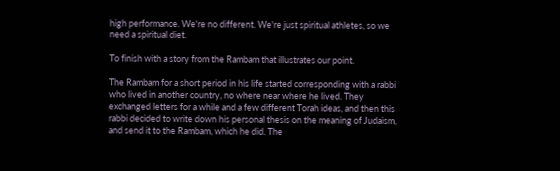high performance. We're no different. We're just spiritual athletes, so we need a spiritual diet.

To finish with a story from the Rambam that illustrates our point.

The Rambam for a short period in his life started corresponding with a rabbi who lived in another country, no where near where he lived. They exchanged letters for a while and a few different Torah ideas, and then this rabbi decided to write down his personal thesis on the meaning of Judaism, and send it to the Rambam, which he did. The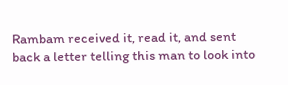Rambam received it, read it, and sent back a letter telling this man to look into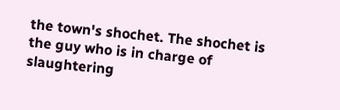the town's shochet. The shochet is the guy who is in charge of slaughtering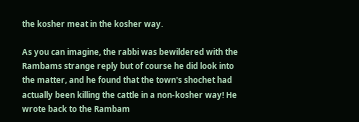the kosher meat in the kosher way.

As you can imagine, the rabbi was bewildered with the Rambams strange reply but of course he did look into the matter, and he found that the town's shochet had actually been killing the cattle in a non-kosher way! He wrote back to the Rambam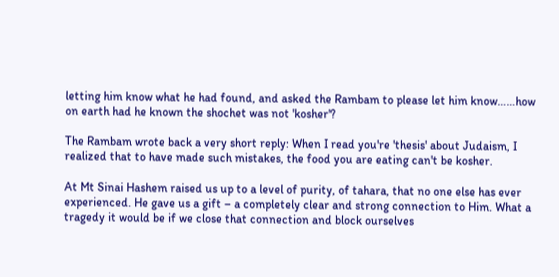letting him know what he had found, and asked the Rambam to please let him know……how on earth had he known the shochet was not 'kosher'?

The Rambam wrote back a very short reply: When I read you're 'thesis' about Judaism, I realized that to have made such mistakes, the food you are eating can't be kosher.

At Mt Sinai Hashem raised us up to a level of purity, of tahara, that no one else has ever experienced. He gave us a gift – a completely clear and strong connection to Him. What a tragedy it would be if we close that connection and block ourselves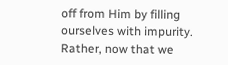off from Him by filling ourselves with impurity. Rather, now that we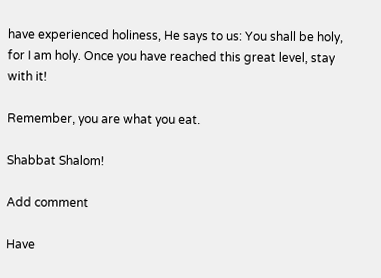have experienced holiness, He says to us: You shall be holy, for I am holy. Once you have reached this great level, stay with it!

Remember, you are what you eat.

Shabbat Shalom!

Add comment

Have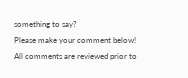something to say?
Please make your comment below!
All comments are reviewed prior to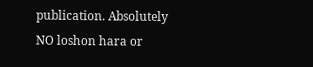publication. Absolutely NO loshon hara or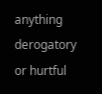anything derogatory or hurtful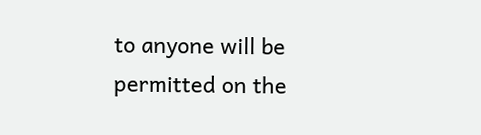to anyone will be permitted on the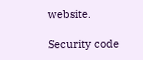website.

Security code